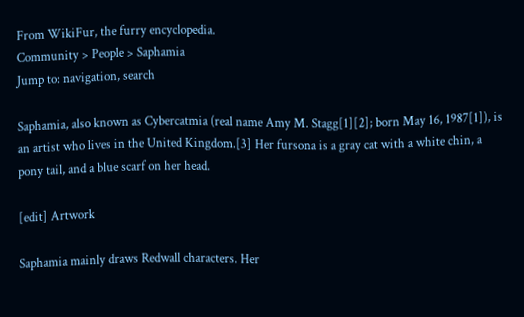From WikiFur, the furry encyclopedia.
Community > People > Saphamia
Jump to: navigation, search

Saphamia, also known as Cybercatmia (real name Amy M. Stagg[1][2]; born May 16, 1987[1]), is an artist who lives in the United Kingdom.[3] Her fursona is a gray cat with a white chin, a pony tail, and a blue scarf on her head.

[edit] Artwork

Saphamia mainly draws Redwall characters. Her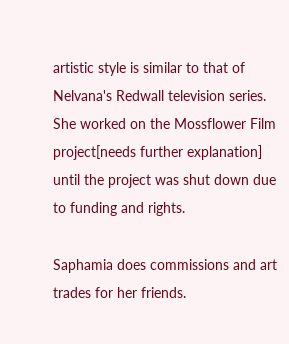artistic style is similar to that of Nelvana's Redwall television series. She worked on the Mossflower Film project[needs further explanation] until the project was shut down due to funding and rights.

Saphamia does commissions and art trades for her friends.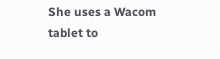She uses a Wacom tablet to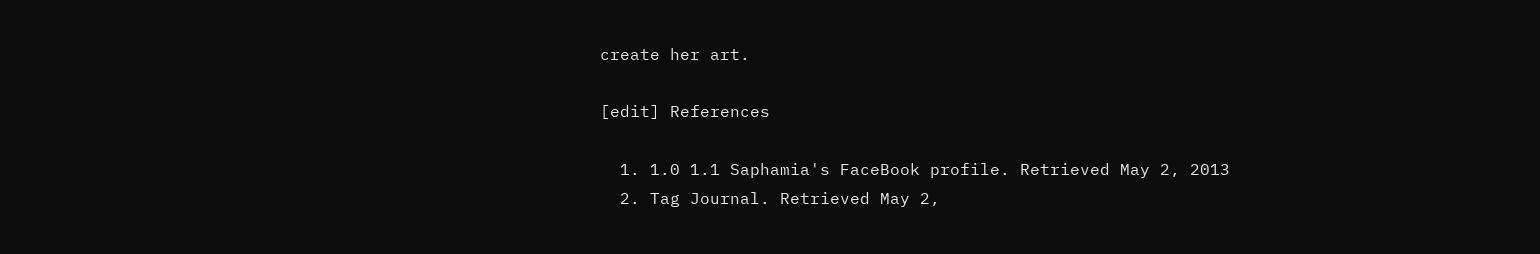create her art.

[edit] References

  1. 1.0 1.1 Saphamia's FaceBook profile. Retrieved May 2, 2013
  2. Tag Journal. Retrieved May 2,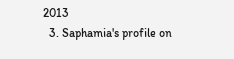2013
  3. Saphamia's profile on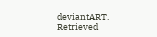deviantART. Retrieved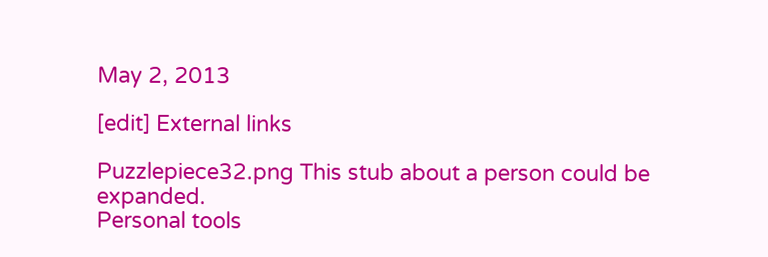May 2, 2013

[edit] External links

Puzzlepiece32.png This stub about a person could be expanded.
Personal tools